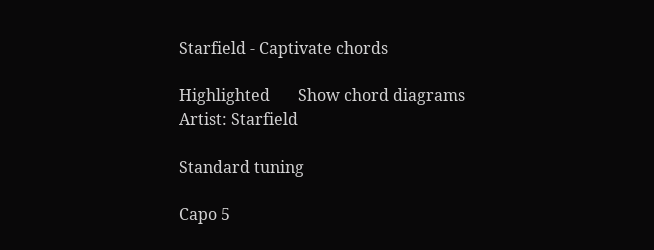Starfield - Captivate chords

Highlighted       Show chord diagrams
Artist: Starfield

Standard tuning

Capo 5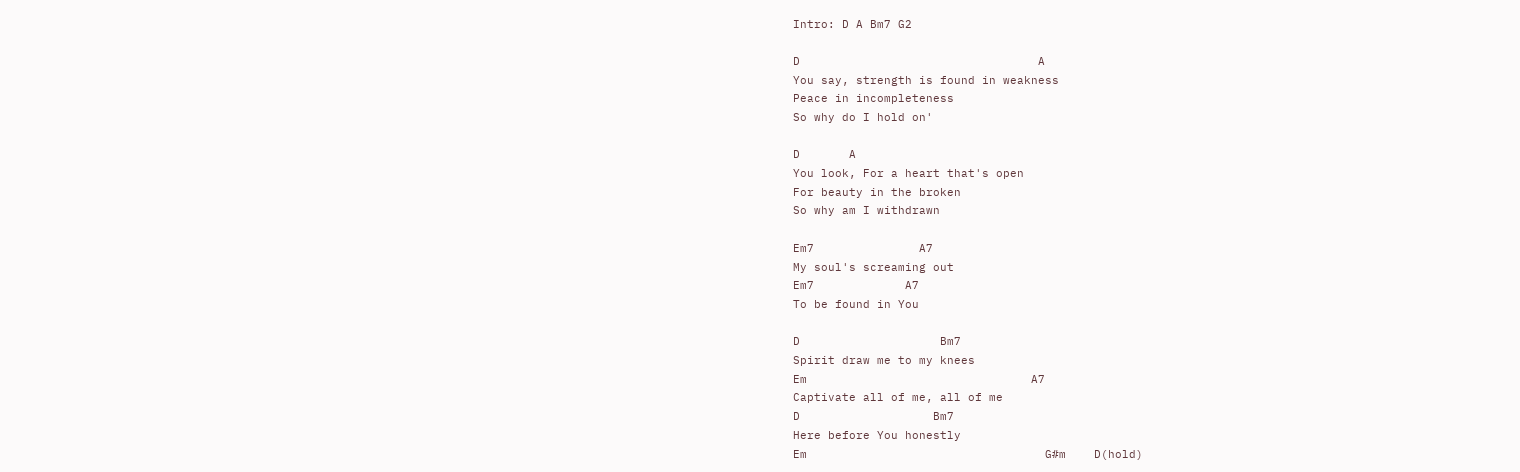Intro: D A Bm7 G2

D                                  A
You say, strength is found in weakness
Peace in incompleteness
So why do I hold on'

D       A
You look, For a heart that's open
For beauty in the broken
So why am I withdrawn

Em7               A7
My soul's screaming out
Em7             A7
To be found in You

D                    Bm7
Spirit draw me to my knees
Em                                A7
Captivate all of me, all of me
D                   Bm7
Here before You honestly
Em                                  G#m    D(hold)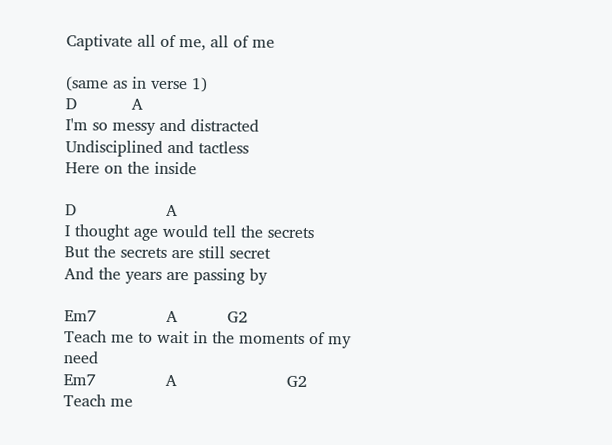Captivate all of me, all of me

(same as in verse 1)
D           A
I'm so messy and distracted
Undisciplined and tactless
Here on the inside

D                  A
I thought age would tell the secrets
But the secrets are still secret
And the years are passing by

Em7              A          G2
Teach me to wait in the moments of my need
Em7              A                      G2
Teach me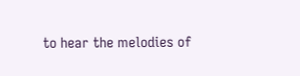to hear the melodies of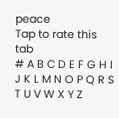peace
Tap to rate this tab
# A B C D E F G H I J K L M N O P Q R S T U V W X Y Z